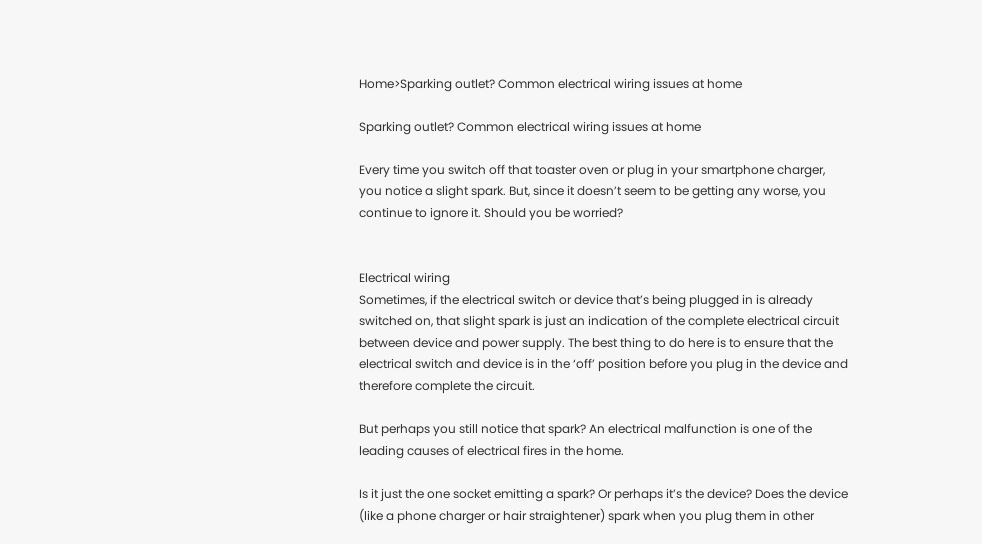Home>Sparking outlet? Common electrical wiring issues at home

Sparking outlet? Common electrical wiring issues at home

Every time you switch off that toaster oven or plug in your smartphone charger, you notice a slight spark. But, since it doesn’t seem to be getting any worse, you continue to ignore it. Should you be worried?


Electrical wiring
Sometimes, if the electrical switch or device that’s being plugged in is already switched on, that slight spark is just an indication of the complete electrical circuit between device and power supply. The best thing to do here is to ensure that the electrical switch and device is in the ‘off’ position before you plug in the device and therefore complete the circuit.

But perhaps you still notice that spark? An electrical malfunction is one of the leading causes of electrical fires in the home.

Is it just the one socket emitting a spark? Or perhaps it’s the device? Does the device (like a phone charger or hair straightener) spark when you plug them in other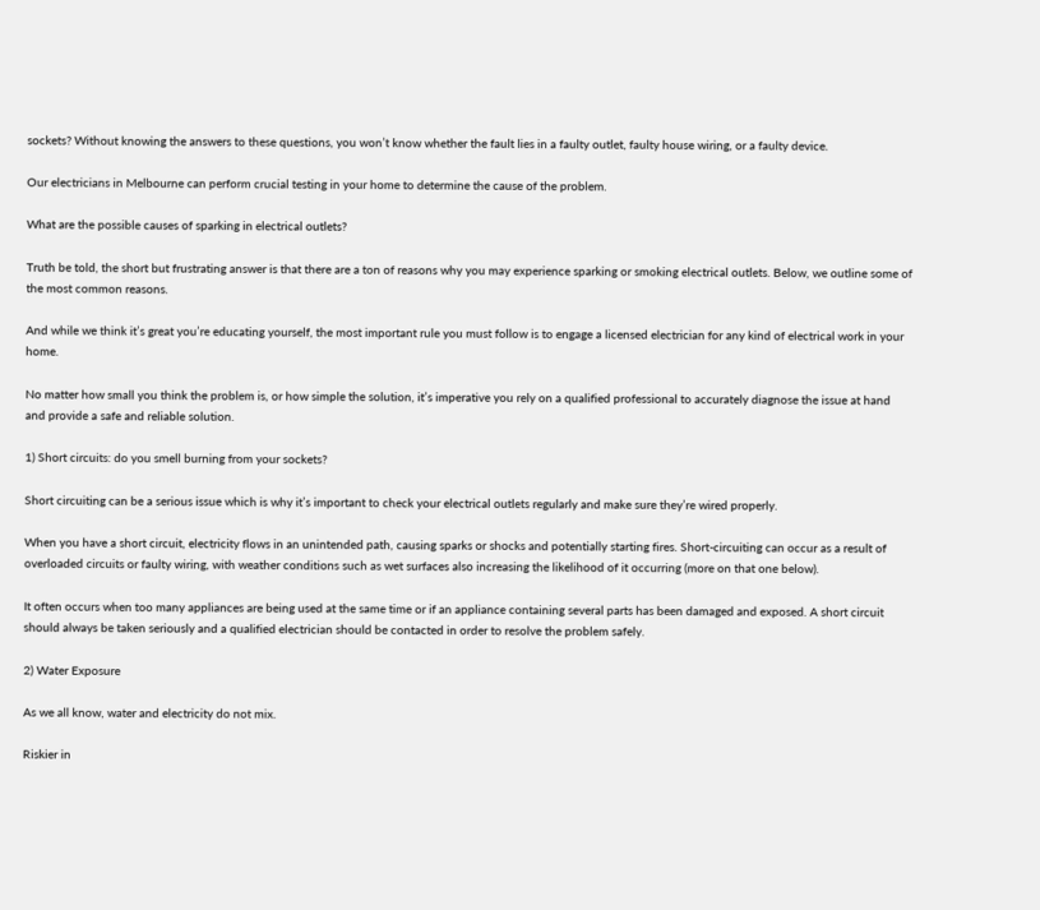sockets? Without knowing the answers to these questions, you won’t know whether the fault lies in a faulty outlet, faulty house wiring, or a faulty device.

Our electricians in Melbourne can perform crucial testing in your home to determine the cause of the problem.

What are the possible causes of sparking in electrical outlets?

Truth be told, the short but frustrating answer is that there are a ton of reasons why you may experience sparking or smoking electrical outlets. Below, we outline some of the most common reasons.

And while we think it’s great you’re educating yourself, the most important rule you must follow is to engage a licensed electrician for any kind of electrical work in your home.

No matter how small you think the problem is, or how simple the solution, it’s imperative you rely on a qualified professional to accurately diagnose the issue at hand and provide a safe and reliable solution.

1) Short circuits: do you smell burning from your sockets?

Short circuiting can be a serious issue which is why it’s important to check your electrical outlets regularly and make sure they’re wired properly.

When you have a short circuit, electricity flows in an unintended path, causing sparks or shocks and potentially starting fires. Short-circuiting can occur as a result of overloaded circuits or faulty wiring, with weather conditions such as wet surfaces also increasing the likelihood of it occurring (more on that one below).

It often occurs when too many appliances are being used at the same time or if an appliance containing several parts has been damaged and exposed. A short circuit should always be taken seriously and a qualified electrician should be contacted in order to resolve the problem safely.

2) Water Exposure

As we all know, water and electricity do not mix.

Riskier in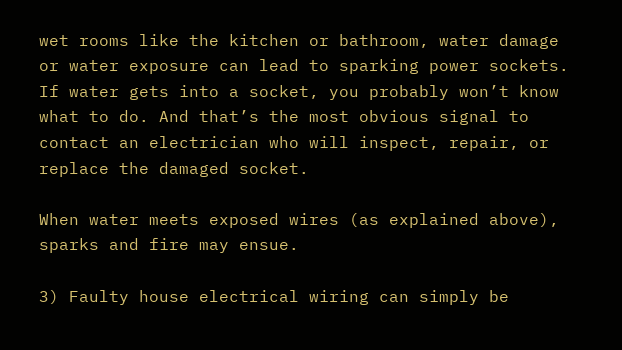wet rooms like the kitchen or bathroom, water damage or water exposure can lead to sparking power sockets. If water gets into a socket, you probably won’t know what to do. And that’s the most obvious signal to contact an electrician who will inspect, repair, or replace the damaged socket.

When water meets exposed wires (as explained above), sparks and fire may ensue.

3) Faulty house electrical wiring can simply be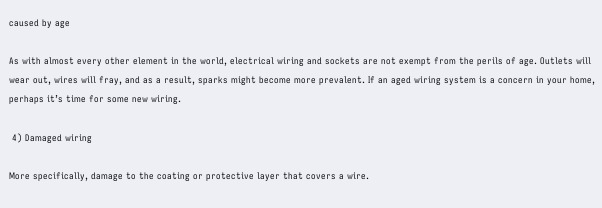caused by age

As with almost every other element in the world, electrical wiring and sockets are not exempt from the perils of age. Outlets will wear out, wires will fray, and as a result, sparks might become more prevalent. If an aged wiring system is a concern in your home, perhaps it’s time for some new wiring.

 4) Damaged wiring

More specifically, damage to the coating or protective layer that covers a wire.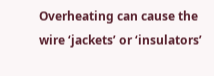Overheating can cause the wire ‘jackets’ or ‘insulators’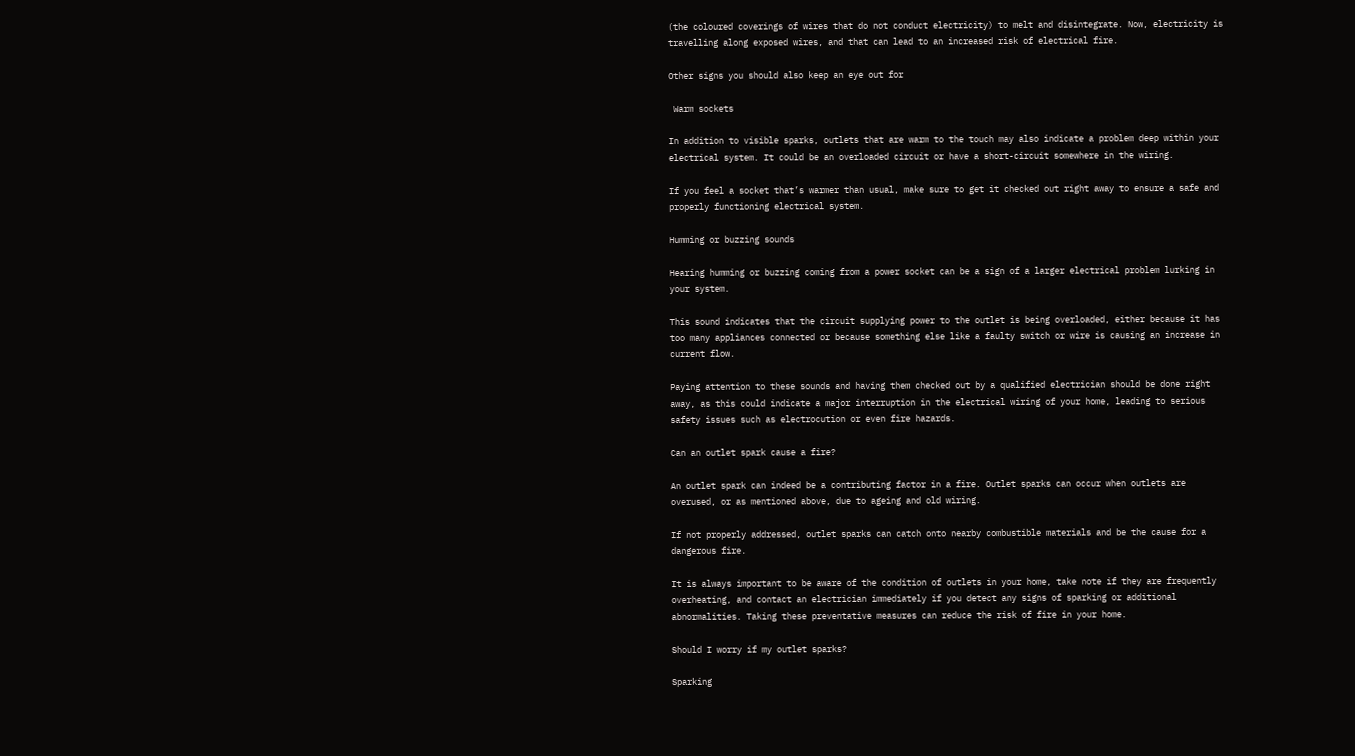(the coloured coverings of wires that do not conduct electricity) to melt and disintegrate. Now, electricity is travelling along exposed wires, and that can lead to an increased risk of electrical fire.

Other signs you should also keep an eye out for

 Warm sockets

In addition to visible sparks, outlets that are warm to the touch may also indicate a problem deep within your electrical system. It could be an overloaded circuit or have a short-circuit somewhere in the wiring.

If you feel a socket that’s warmer than usual, make sure to get it checked out right away to ensure a safe and properly functioning electrical system.

Humming or buzzing sounds

Hearing humming or buzzing coming from a power socket can be a sign of a larger electrical problem lurking in your system.

This sound indicates that the circuit supplying power to the outlet is being overloaded, either because it has too many appliances connected or because something else like a faulty switch or wire is causing an increase in current flow.

Paying attention to these sounds and having them checked out by a qualified electrician should be done right away, as this could indicate a major interruption in the electrical wiring of your home, leading to serious safety issues such as electrocution or even fire hazards.

Can an outlet spark cause a fire?

An outlet spark can indeed be a contributing factor in a fire. Outlet sparks can occur when outlets are overused, or as mentioned above, due to ageing and old wiring.

If not properly addressed, outlet sparks can catch onto nearby combustible materials and be the cause for a dangerous fire.

It is always important to be aware of the condition of outlets in your home, take note if they are frequently overheating, and contact an electrician immediately if you detect any signs of sparking or additional abnormalities. Taking these preventative measures can reduce the risk of fire in your home.

Should I worry if my outlet sparks?

Sparking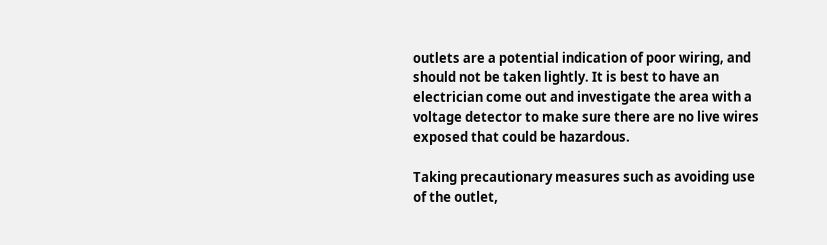outlets are a potential indication of poor wiring, and should not be taken lightly. It is best to have an electrician come out and investigate the area with a voltage detector to make sure there are no live wires exposed that could be hazardous.

Taking precautionary measures such as avoiding use of the outlet,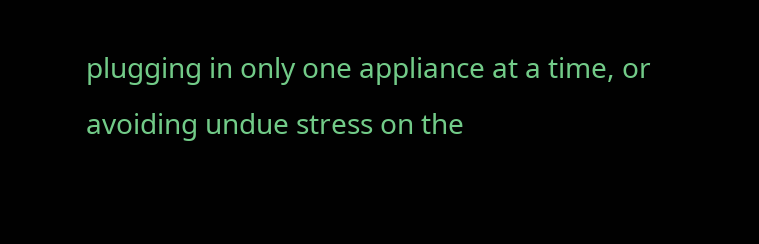plugging in only one appliance at a time, or avoiding undue stress on the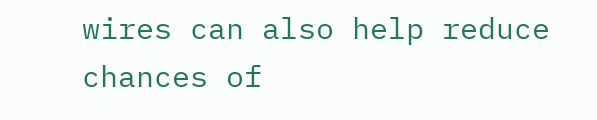wires can also help reduce chances of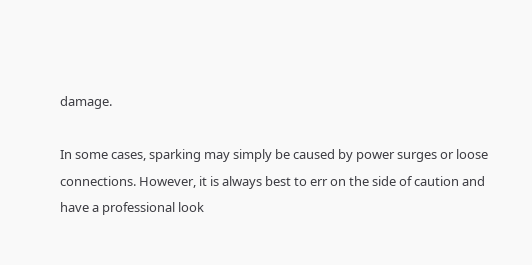damage.

In some cases, sparking may simply be caused by power surges or loose connections. However, it is always best to err on the side of caution and have a professional look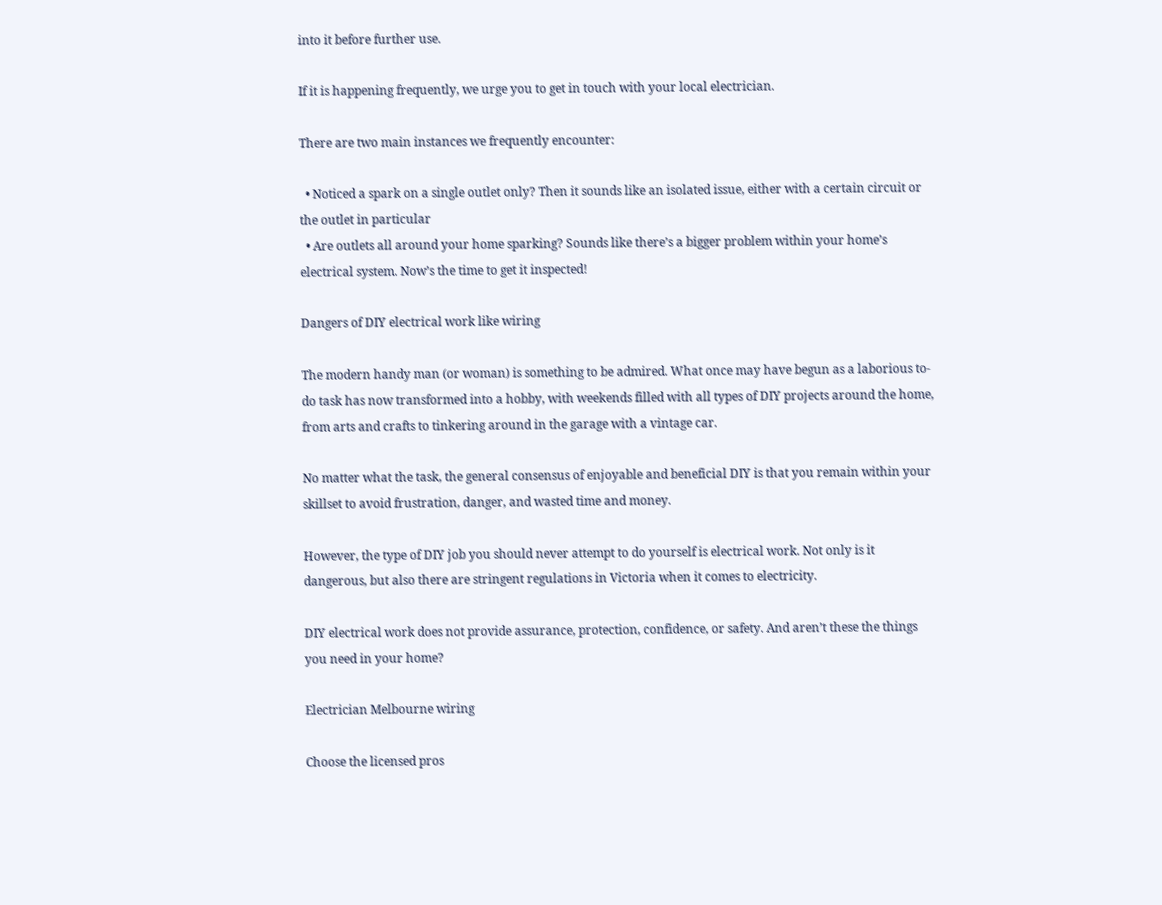into it before further use.

If it is happening frequently, we urge you to get in touch with your local electrician.

There are two main instances we frequently encounter:

  • Noticed a spark on a single outlet only? Then it sounds like an isolated issue, either with a certain circuit or the outlet in particular
  • Are outlets all around your home sparking? Sounds like there’s a bigger problem within your home’s electrical system. Now’s the time to get it inspected!

Dangers of DIY electrical work like wiring

The modern handy man (or woman) is something to be admired. What once may have begun as a laborious to-do task has now transformed into a hobby, with weekends filled with all types of DIY projects around the home, from arts and crafts to tinkering around in the garage with a vintage car.

No matter what the task, the general consensus of enjoyable and beneficial DIY is that you remain within your skillset to avoid frustration, danger, and wasted time and money.

However, the type of DIY job you should never attempt to do yourself is electrical work. Not only is it dangerous, but also there are stringent regulations in Victoria when it comes to electricity.

DIY electrical work does not provide assurance, protection, confidence, or safety. And aren’t these the things you need in your home?

Electrician Melbourne wiring

Choose the licensed pros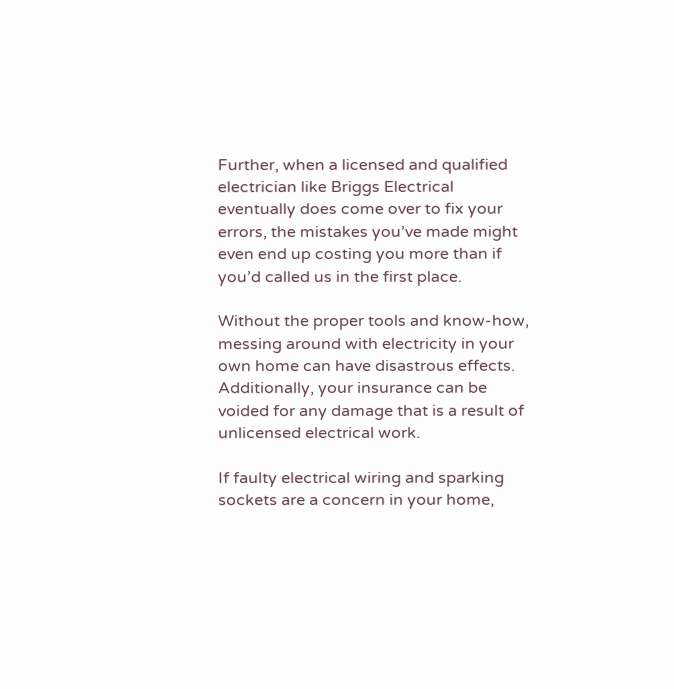Further, when a licensed and qualified electrician like Briggs Electrical eventually does come over to fix your errors, the mistakes you’ve made might even end up costing you more than if you’d called us in the first place.

Without the proper tools and know-how, messing around with electricity in your own home can have disastrous effects. Additionally, your insurance can be voided for any damage that is a result of unlicensed electrical work.

If faulty electrical wiring and sparking sockets are a concern in your home,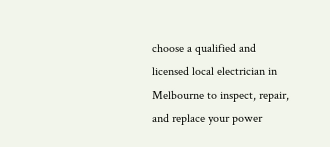choose a qualified and licensed local electrician in Melbourne to inspect, repair, and replace your power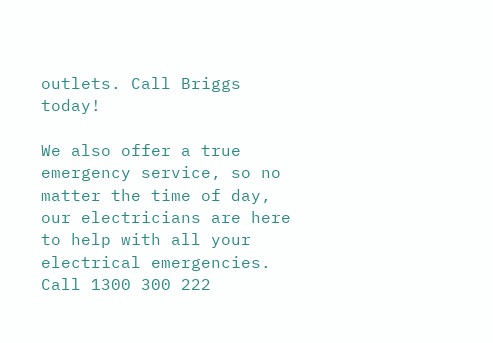outlets. Call Briggs today!

We also offer a true emergency service, so no matter the time of day, our electricians are here to help with all your electrical emergencies. Call 1300 300 222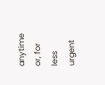anytime or, for less urgent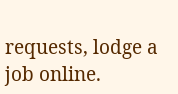requests, lodge a job online.